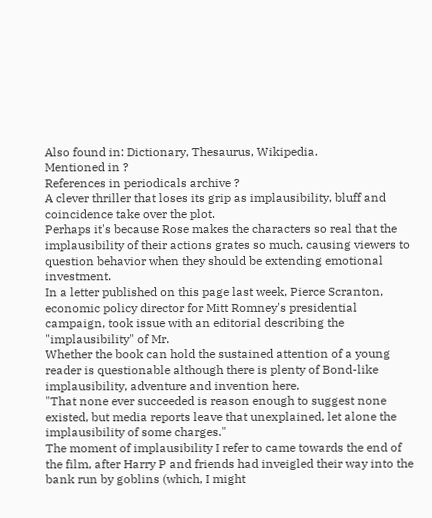Also found in: Dictionary, Thesaurus, Wikipedia.
Mentioned in ?
References in periodicals archive ?
A clever thriller that loses its grip as implausibility, bluff and coincidence take over the plot.
Perhaps it's because Rose makes the characters so real that the implausibility of their actions grates so much, causing viewers to question behavior when they should be extending emotional investment.
In a letter published on this page last week, Pierce Scranton, economic policy director for Mitt Romney's presidential campaign, took issue with an editorial describing the "implausibility" of Mr.
Whether the book can hold the sustained attention of a young reader is questionable although there is plenty of Bond-like implausibility, adventure and invention here.
"That none ever succeeded is reason enough to suggest none existed, but media reports leave that unexplained, let alone the implausibility of some charges."
The moment of implausibility I refer to came towards the end of the film, after Harry P and friends had inveigled their way into the bank run by goblins (which, I might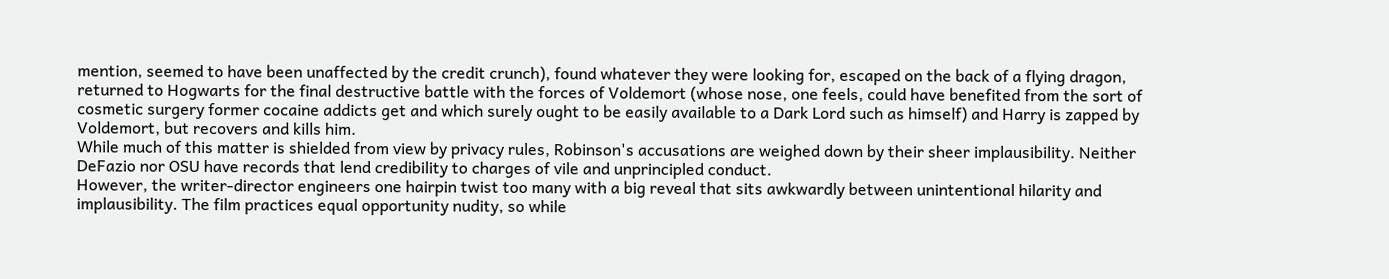mention, seemed to have been unaffected by the credit crunch), found whatever they were looking for, escaped on the back of a flying dragon, returned to Hogwarts for the final destructive battle with the forces of Voldemort (whose nose, one feels, could have benefited from the sort of cosmetic surgery former cocaine addicts get and which surely ought to be easily available to a Dark Lord such as himself) and Harry is zapped by Voldemort, but recovers and kills him.
While much of this matter is shielded from view by privacy rules, Robinson's accusations are weighed down by their sheer implausibility. Neither DeFazio nor OSU have records that lend credibility to charges of vile and unprincipled conduct.
However, the writer-director engineers one hairpin twist too many with a big reveal that sits awkwardly between unintentional hilarity and implausibility. The film practices equal opportunity nudity, so while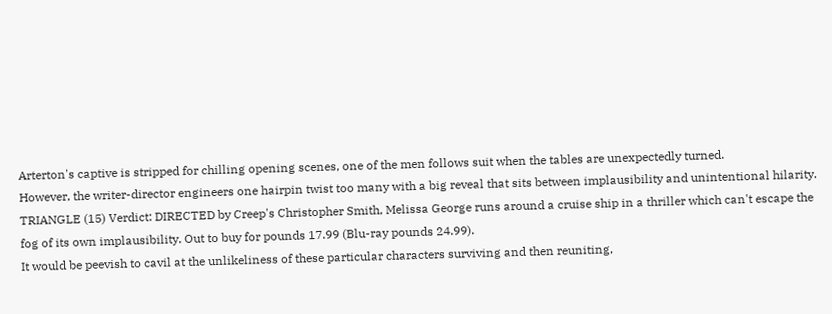Arterton's captive is stripped for chilling opening scenes, one of the men follows suit when the tables are unexpectedly turned.
However, the writer-director engineers one hairpin twist too many with a big reveal that sits between implausibility and unintentional hilarity.
TRIANGLE (15) Verdict: DIRECTED by Creep's Christopher Smith, Melissa George runs around a cruise ship in a thriller which can't escape the fog of its own implausibility. Out to buy for pounds 17.99 (Blu-ray pounds 24.99).
It would be peevish to cavil at the unlikeliness of these particular characters surviving and then reuniting,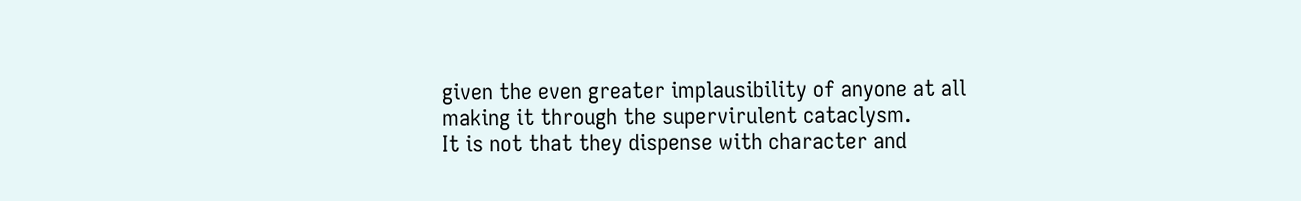given the even greater implausibility of anyone at all making it through the supervirulent cataclysm.
It is not that they dispense with character and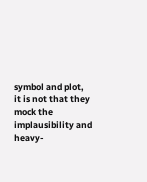symbol and plot, it is not that they mock the implausibility and heavy-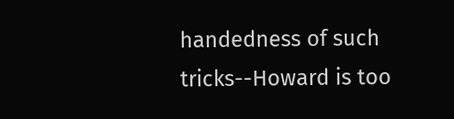handedness of such tricks--Howard is too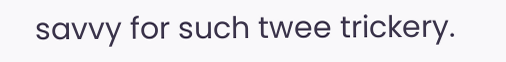savvy for such twee trickery.